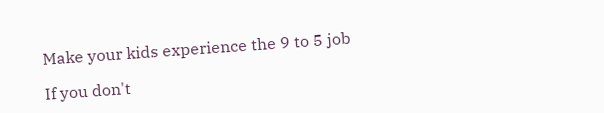Make your kids experience the 9 to 5 job

If you don't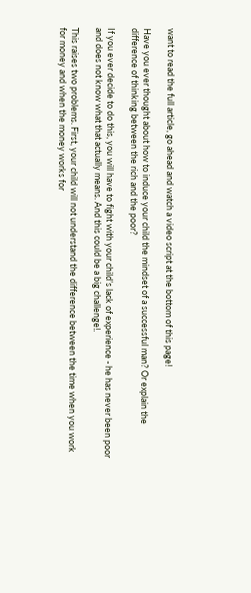want to read the full article, go ahead and watch a video script at the bottom of this page!

Have you ever thought about how to induce your child the mindset of a successful man? Or explain the difference of thinking between the rich and the poor?

If you ever decide to do this, you will have to fight with your child’s lack of experience - he has never been poor and does not know what that actually means. And this could be a big challenge!.

This raises two problems. First, your child will not understand the difference between the time when you work for money and when the money works for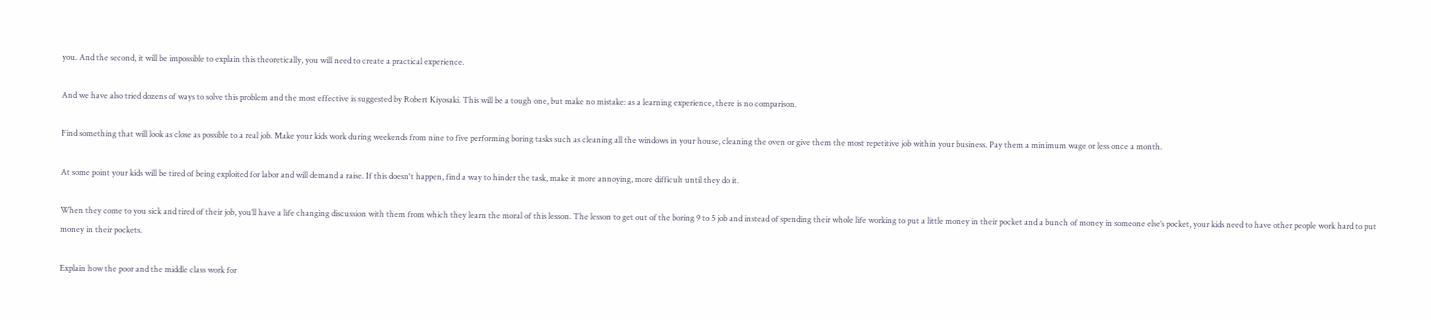you. And the second, it will be impossible to explain this theoretically, you will need to create a practical experience.

And we have also tried dozens of ways to solve this problem and the most effective is suggested by Robert Kiyosaki. This will be a tough one, but make no mistake: as a learning experience, there is no comparison.

Find something that will look as close as possible to a real job. Make your kids work during weekends from nine to five performing boring tasks such as cleaning all the windows in your house, cleaning the oven or give them the most repetitive job within your business. Pay them a minimum wage or less once a month.

At some point your kids will be tired of being exploited for labor and will demand a raise. If this doesn't happen, find a way to hinder the task, make it more annoying, more difficult until they do it.

When they come to you sick and tired of their job, you’ll have a life changing discussion with them from which they learn the moral of this lesson. The lesson to get out of the boring 9 to 5 job and instead of spending their whole life working to put a little money in their pocket and a bunch of money in someone else’s pocket, your kids need to have other people work hard to put money in their pockets.

Explain how the poor and the middle class work for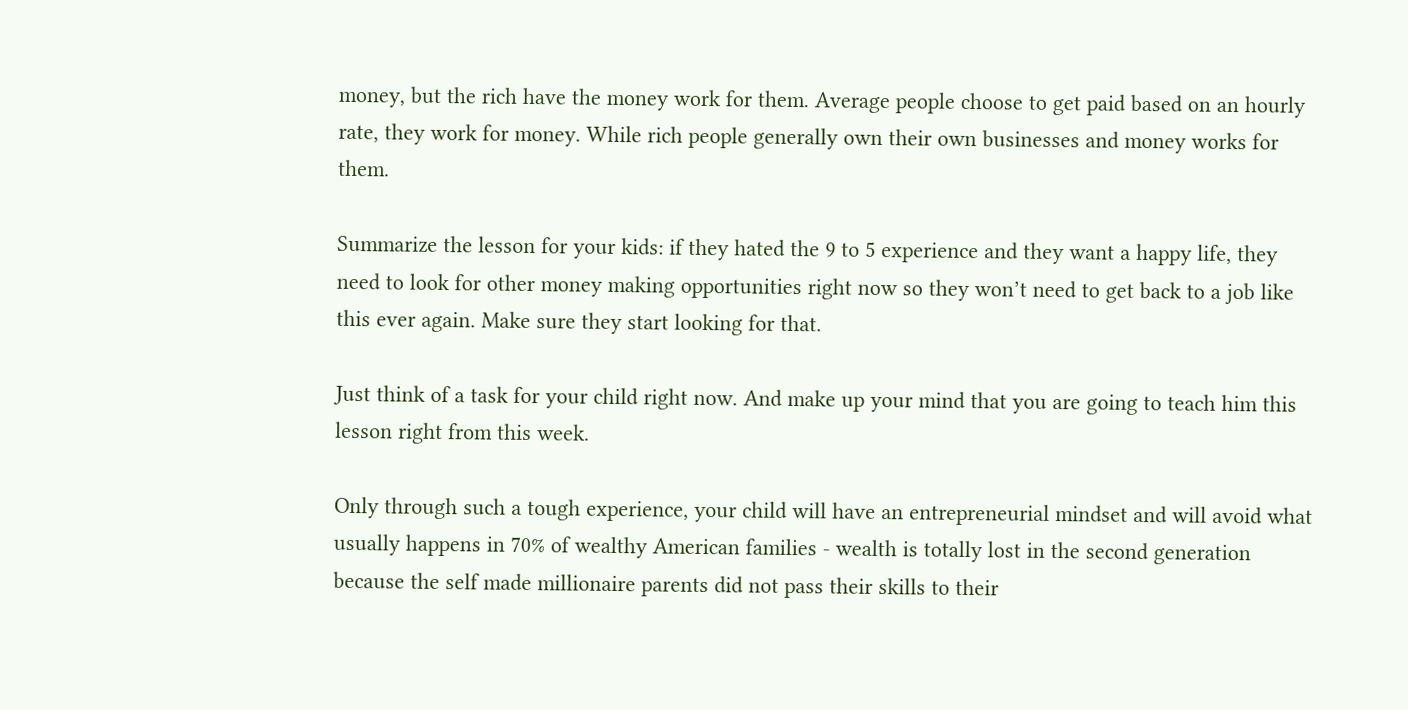money, but the rich have the money work for them. Average people choose to get paid based on an hourly rate, they work for money. While rich people generally own their own businesses and money works for them.

Summarize the lesson for your kids: if they hated the 9 to 5 experience and they want a happy life, they need to look for other money making opportunities right now so they won’t need to get back to a job like this ever again. Make sure they start looking for that.

Just think of a task for your child right now. And make up your mind that you are going to teach him this lesson right from this week.

Only through such a tough experience, your child will have an entrepreneurial mindset and will avoid what usually happens in 70% of wealthy American families - wealth is totally lost in the second generation because the self made millionaire parents did not pass their skills to their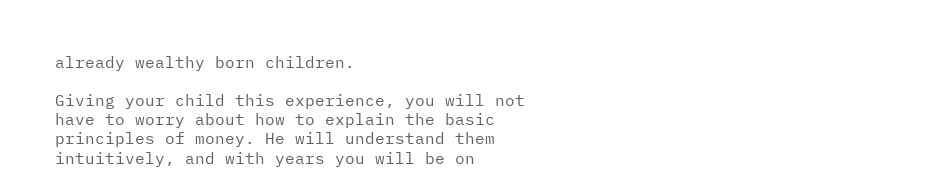already wealthy born children.

Giving your child this experience, you will not have to worry about how to explain the basic principles of money. He will understand them intuitively, and with years you will be on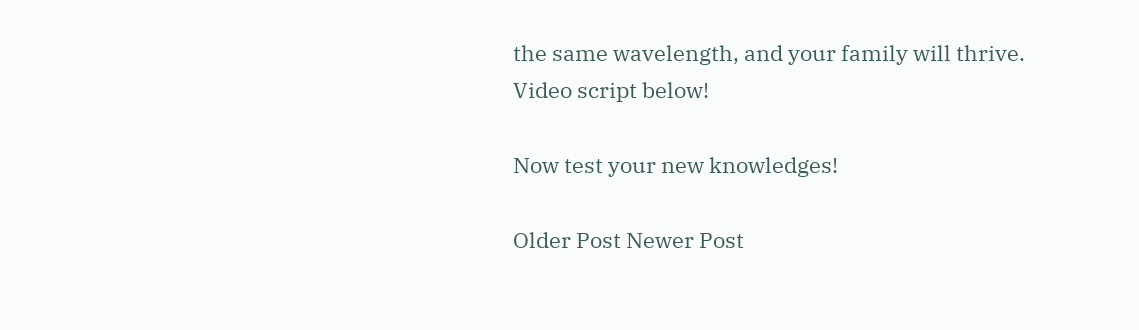the same wavelength, and your family will thrive.
Video script below!

Now test your new knowledges!

Older Post Newer Post